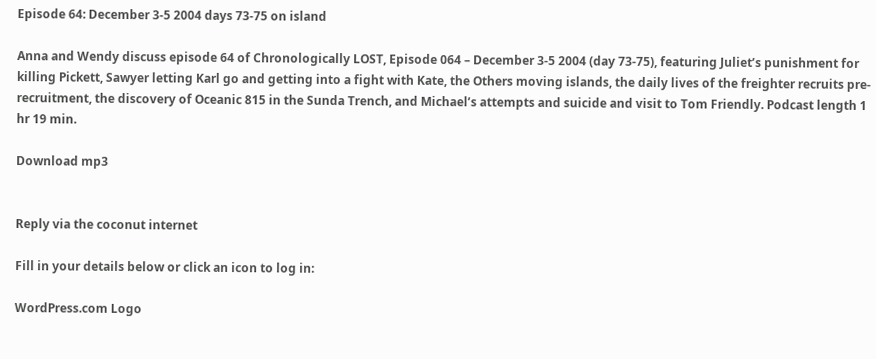Episode 64: December 3-5 2004 days 73-75 on island

Anna and Wendy discuss episode 64 of Chronologically LOST, Episode 064 – December 3-5 2004 (day 73-75), featuring Juliet’s punishment for killing Pickett, Sawyer letting Karl go and getting into a fight with Kate, the Others moving islands, the daily lives of the freighter recruits pre-recruitment, the discovery of Oceanic 815 in the Sunda Trench, and Michael’s attempts and suicide and visit to Tom Friendly. Podcast length 1 hr 19 min.

Download mp3


Reply via the coconut internet

Fill in your details below or click an icon to log in:

WordPress.com Logo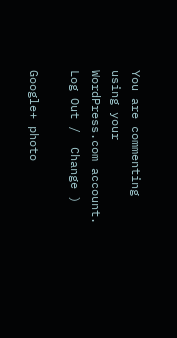You are commenting using your WordPress.com account. Log Out /  Change )

Google+ photo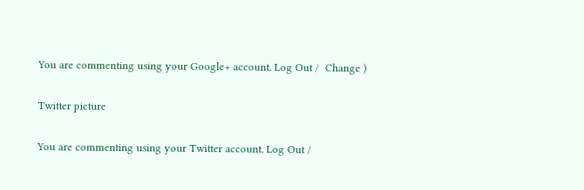You are commenting using your Google+ account. Log Out /  Change )

Twitter picture

You are commenting using your Twitter account. Log Out /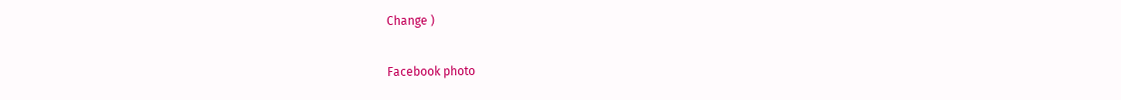Change )

Facebook photo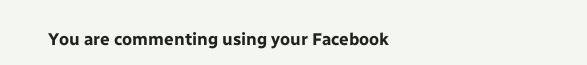You are commenting using your Facebook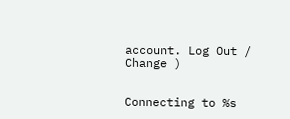account. Log Out /  Change )


Connecting to %s